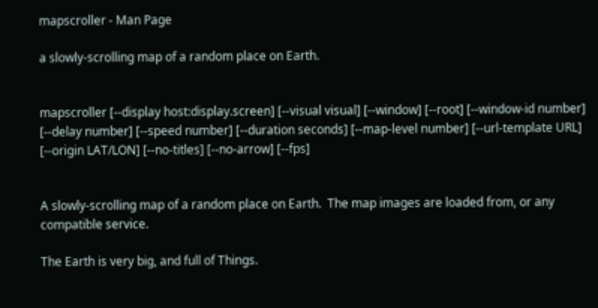mapscroller - Man Page

a slowly-scrolling map of a random place on Earth.


mapscroller [--display host:display.screen] [--visual visual] [--window] [--root] [--window-id number] [--delay number] [--speed number] [--duration seconds] [--map-level number] [--url-template URL] [--origin LAT/LON] [--no-titles] [--no-arrow] [--fps]


A slowly-scrolling map of a random place on Earth.  The map images are loaded from, or any compatible service.

The Earth is very big, and full of Things.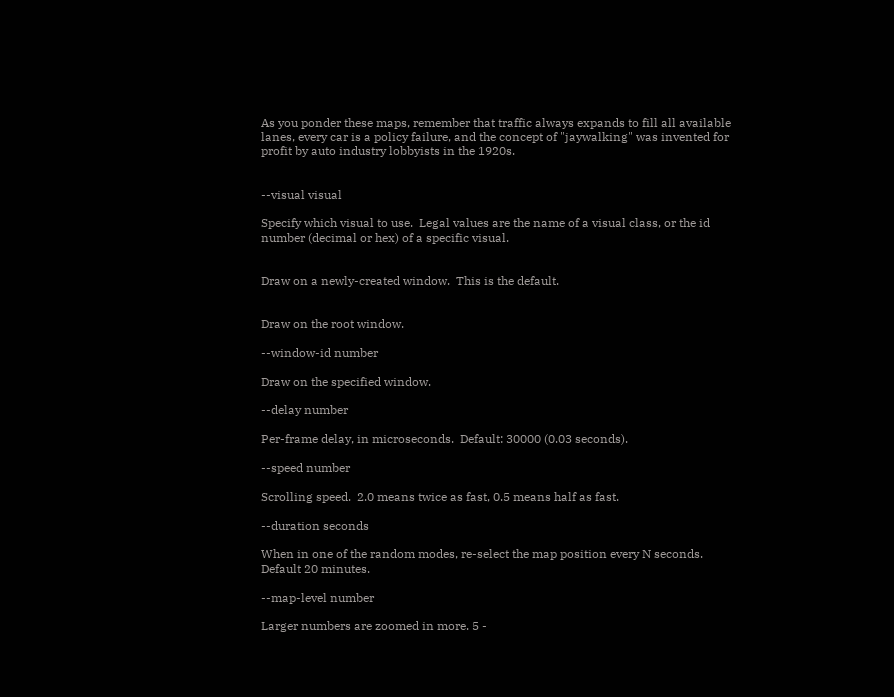As you ponder these maps, remember that traffic always expands to fill all available lanes, every car is a policy failure, and the concept of "jaywalking" was invented for profit by auto industry lobbyists in the 1920s.


--visual visual

Specify which visual to use.  Legal values are the name of a visual class, or the id number (decimal or hex) of a specific visual.


Draw on a newly-created window.  This is the default.


Draw on the root window.

--window-id number

Draw on the specified window.

--delay number

Per-frame delay, in microseconds.  Default: 30000 (0.03 seconds).

--speed number

Scrolling speed.  2.0 means twice as fast, 0.5 means half as fast.

--duration seconds

When in one of the random modes, re-select the map position every N seconds.  Default 20 minutes.

--map-level number

Larger numbers are zoomed in more. 5 -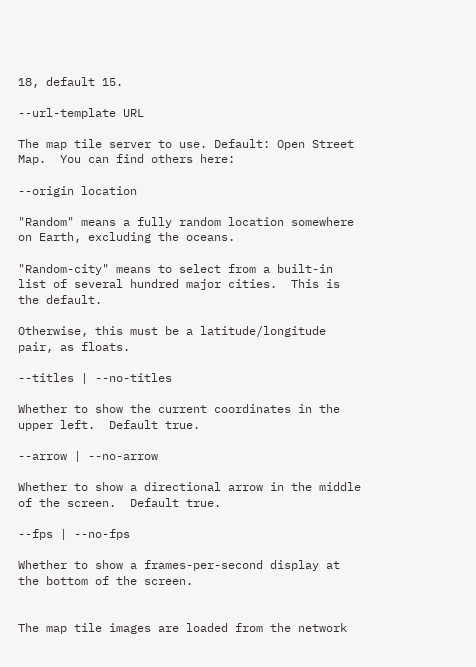18, default 15.

--url-template URL

The map tile server to use. Default: Open Street Map.  You can find others here:

--origin location

"Random" means a fully random location somewhere on Earth, excluding the oceans.

"Random-city" means to select from a built-in list of several hundred major cities.  This is the default.

Otherwise, this must be a latitude/longitude pair, as floats.

--titles | --no-titles

Whether to show the current coordinates in the upper left.  Default true.

--arrow | --no-arrow

Whether to show a directional arrow in the middle of the screen.  Default true.

--fps | --no-fps

Whether to show a frames-per-second display at the bottom of the screen.


The map tile images are loaded from the network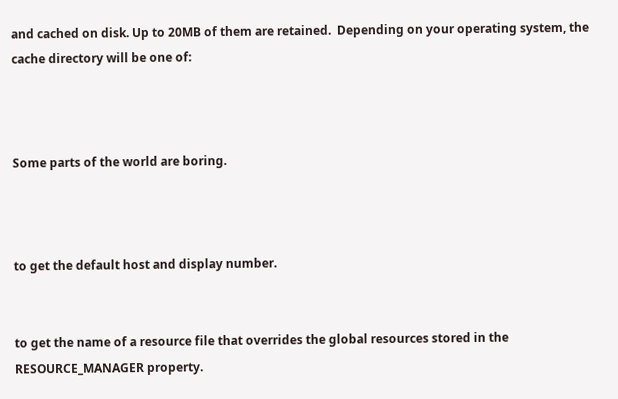and cached on disk. Up to 20MB of them are retained.  Depending on your operating system, the cache directory will be one of:



Some parts of the world are boring.



to get the default host and display number.


to get the name of a resource file that overrides the global resources stored in the RESOURCE_MANAGER property.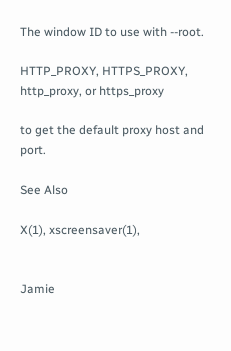The window ID to use with --root.

HTTP_PROXY, HTTPS_PROXY, http_proxy, or https_proxy

to get the default proxy host and port.

See Also

X(1), xscreensaver(1),


Jamie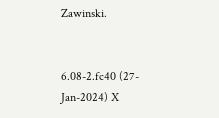Zawinski.


6.08-2.fc40 (27-Jan-2024) X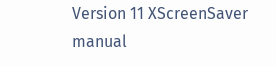Version 11 XScreenSaver manual